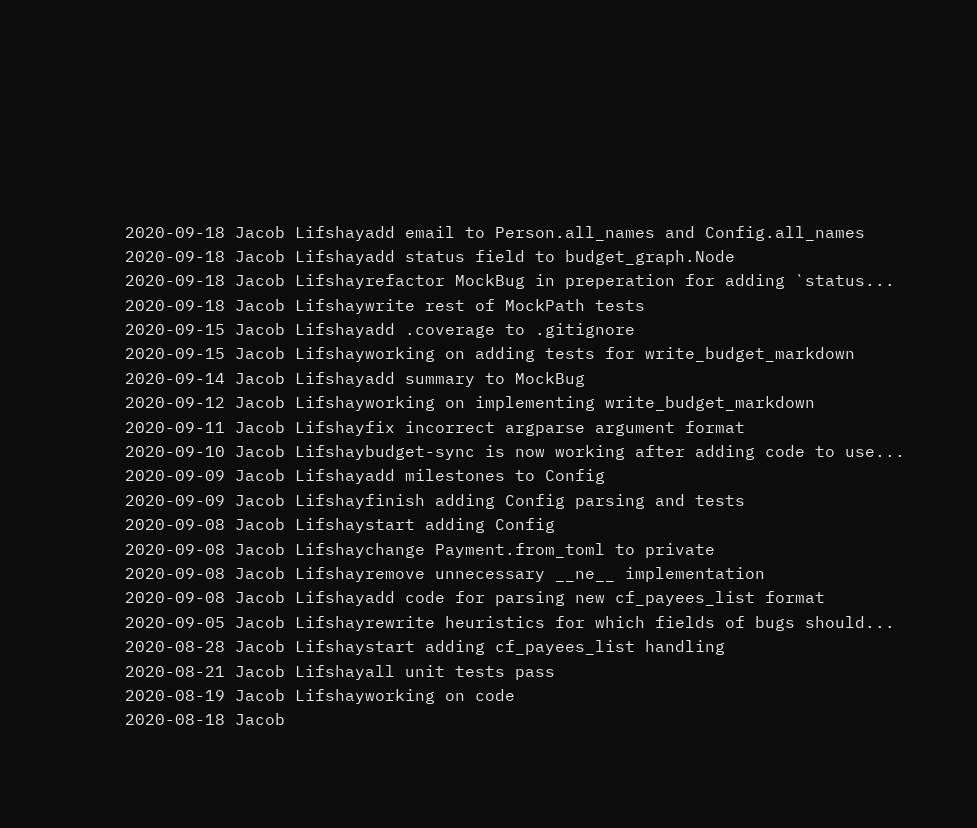2020-09-18 Jacob Lifshayadd email to Person.all_names and Config.all_names
2020-09-18 Jacob Lifshayadd status field to budget_graph.Node
2020-09-18 Jacob Lifshayrefactor MockBug in preperation for adding `status...
2020-09-18 Jacob Lifshaywrite rest of MockPath tests
2020-09-15 Jacob Lifshayadd .coverage to .gitignore
2020-09-15 Jacob Lifshayworking on adding tests for write_budget_markdown
2020-09-14 Jacob Lifshayadd summary to MockBug
2020-09-12 Jacob Lifshayworking on implementing write_budget_markdown
2020-09-11 Jacob Lifshayfix incorrect argparse argument format
2020-09-10 Jacob Lifshaybudget-sync is now working after adding code to use...
2020-09-09 Jacob Lifshayadd milestones to Config
2020-09-09 Jacob Lifshayfinish adding Config parsing and tests
2020-09-08 Jacob Lifshaystart adding Config
2020-09-08 Jacob Lifshaychange Payment.from_toml to private
2020-09-08 Jacob Lifshayremove unnecessary __ne__ implementation
2020-09-08 Jacob Lifshayadd code for parsing new cf_payees_list format
2020-09-05 Jacob Lifshayrewrite heuristics for which fields of bugs should...
2020-08-28 Jacob Lifshaystart adding cf_payees_list handling
2020-08-21 Jacob Lifshayall unit tests pass
2020-08-19 Jacob Lifshayworking on code
2020-08-18 Jacob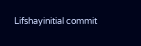Lifshayinitial commit